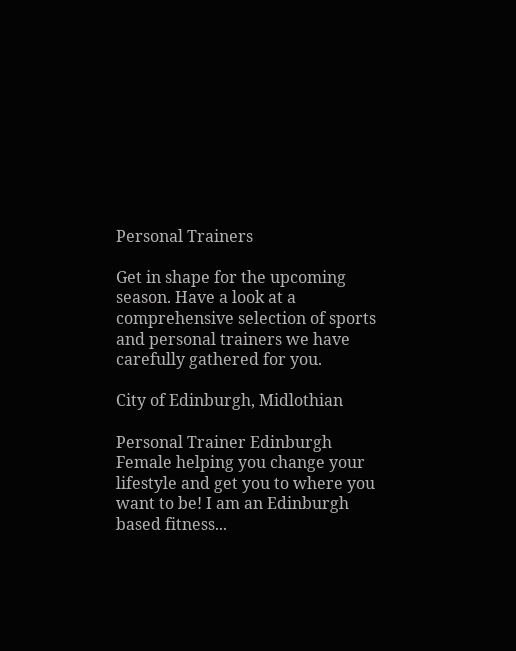Personal Trainers

Get in shape for the upcoming season. Have a look at a comprehensive selection of sports and personal trainers we have carefully gathered for you.

City of Edinburgh, Midlothian

Personal Trainer Edinburgh Female helping you change your lifestyle and get you to where you want to be! I am an Edinburgh based fitness...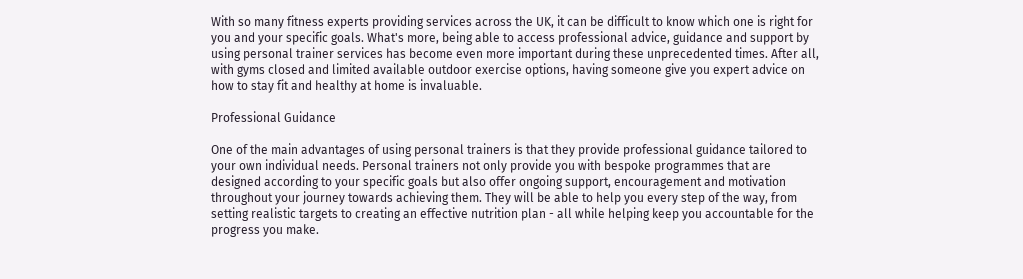With so many fitness experts providing services across the UK, it can be difficult to know which one is right for you and your specific goals. What's more, being able to access professional advice, guidance and support by using personal trainer services has become even more important during these unprecedented times. After all, with gyms closed and limited available outdoor exercise options, having someone give you expert advice on how to stay fit and healthy at home is invaluable.

Professional Guidance

One of the main advantages of using personal trainers is that they provide professional guidance tailored to your own individual needs. Personal trainers not only provide you with bespoke programmes that are designed according to your specific goals but also offer ongoing support, encouragement and motivation throughout your journey towards achieving them. They will be able to help you every step of the way, from setting realistic targets to creating an effective nutrition plan - all while helping keep you accountable for the progress you make.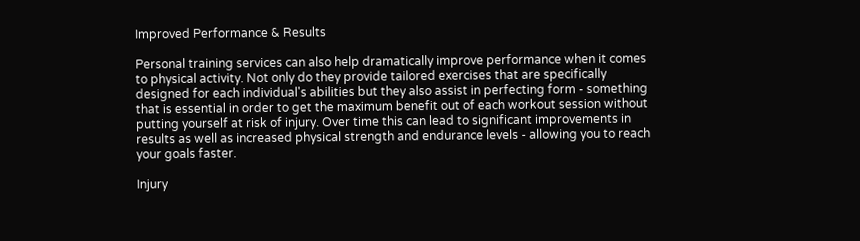Improved Performance & Results

Personal training services can also help dramatically improve performance when it comes to physical activity. Not only do they provide tailored exercises that are specifically designed for each individual's abilities but they also assist in perfecting form - something that is essential in order to get the maximum benefit out of each workout session without putting yourself at risk of injury. Over time this can lead to significant improvements in results as well as increased physical strength and endurance levels - allowing you to reach your goals faster.

Injury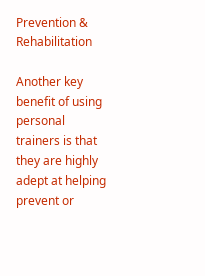Prevention & Rehabilitation

Another key benefit of using personal trainers is that they are highly adept at helping prevent or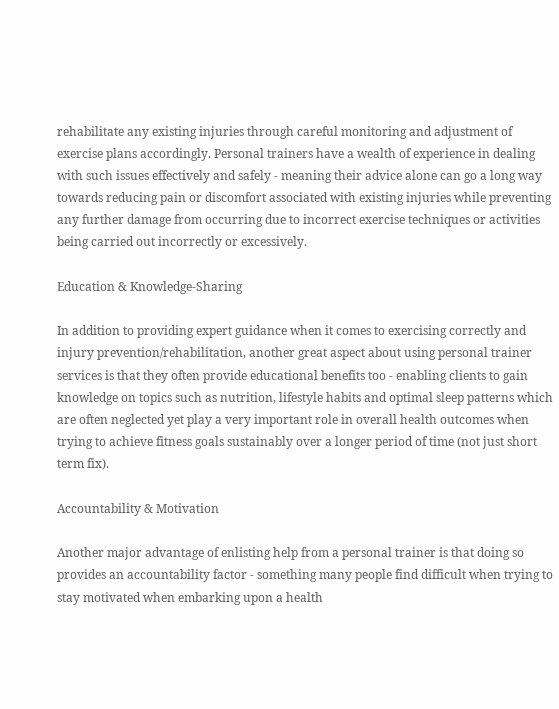rehabilitate any existing injuries through careful monitoring and adjustment of exercise plans accordingly. Personal trainers have a wealth of experience in dealing with such issues effectively and safely - meaning their advice alone can go a long way towards reducing pain or discomfort associated with existing injuries while preventing any further damage from occurring due to incorrect exercise techniques or activities being carried out incorrectly or excessively.

Education & Knowledge-Sharing

In addition to providing expert guidance when it comes to exercising correctly and injury prevention/rehabilitation, another great aspect about using personal trainer services is that they often provide educational benefits too - enabling clients to gain knowledge on topics such as nutrition, lifestyle habits and optimal sleep patterns which are often neglected yet play a very important role in overall health outcomes when trying to achieve fitness goals sustainably over a longer period of time (not just short term fix).

Accountability & Motivation

Another major advantage of enlisting help from a personal trainer is that doing so provides an accountability factor - something many people find difficult when trying to stay motivated when embarking upon a health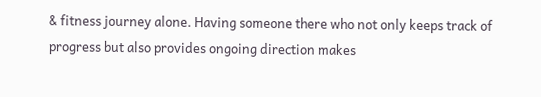& fitness journey alone. Having someone there who not only keeps track of progress but also provides ongoing direction makes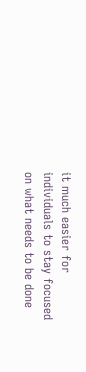it much easier for individuals to stay focused on what needs to be done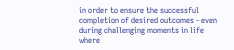in order to ensure the successful completion of desired outcomes - even during challenging moments in life where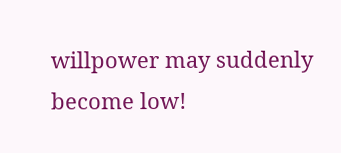willpower may suddenly become low!